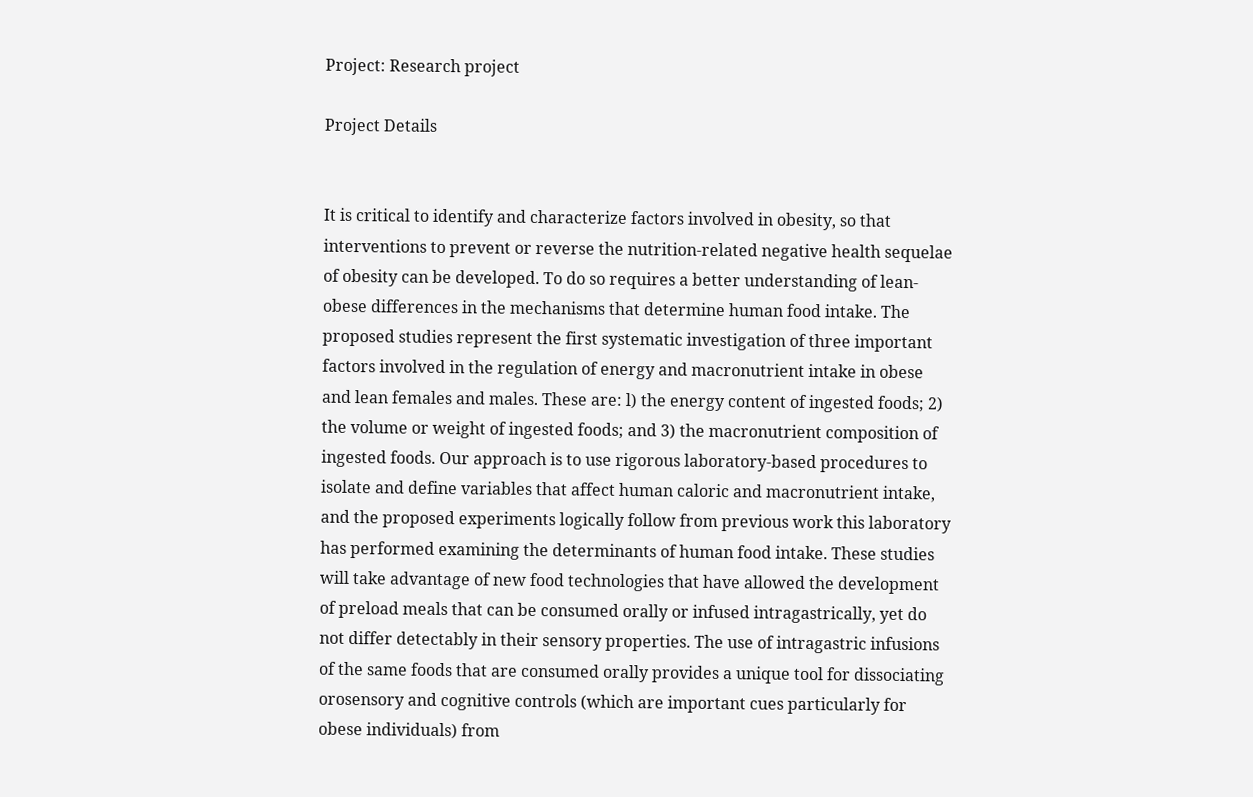Project: Research project

Project Details


It is critical to identify and characterize factors involved in obesity, so that interventions to prevent or reverse the nutrition-related negative health sequelae of obesity can be developed. To do so requires a better understanding of lean-obese differences in the mechanisms that determine human food intake. The proposed studies represent the first systematic investigation of three important factors involved in the regulation of energy and macronutrient intake in obese and lean females and males. These are: l) the energy content of ingested foods; 2) the volume or weight of ingested foods; and 3) the macronutrient composition of ingested foods. Our approach is to use rigorous laboratory-based procedures to isolate and define variables that affect human caloric and macronutrient intake, and the proposed experiments logically follow from previous work this laboratory has performed examining the determinants of human food intake. These studies will take advantage of new food technologies that have allowed the development of preload meals that can be consumed orally or infused intragastrically, yet do not differ detectably in their sensory properties. The use of intragastric infusions of the same foods that are consumed orally provides a unique tool for dissociating orosensory and cognitive controls (which are important cues particularly for obese individuals) from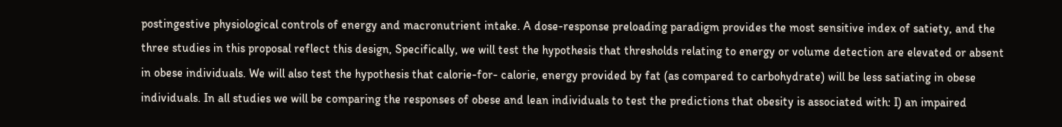postingestive physiological controls of energy and macronutrient intake. A dose-response preloading paradigm provides the most sensitive index of satiety, and the three studies in this proposal reflect this design, Specifically, we will test the hypothesis that thresholds relating to energy or volume detection are elevated or absent in obese individuals. We will also test the hypothesis that calorie-for- calorie, energy provided by fat (as compared to carbohydrate) will be less satiating in obese individuals. In all studies we will be comparing the responses of obese and lean individuals to test the predictions that obesity is associated with: I) an impaired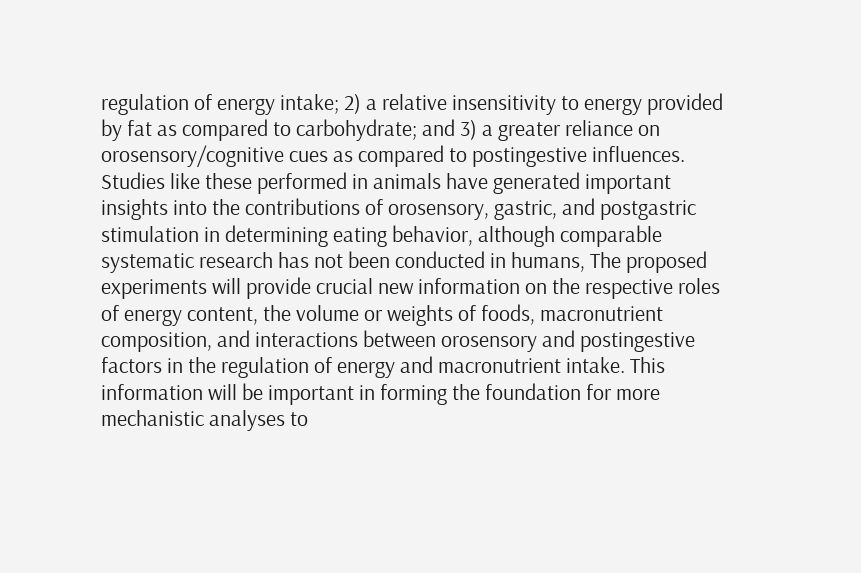regulation of energy intake; 2) a relative insensitivity to energy provided by fat as compared to carbohydrate; and 3) a greater reliance on orosensory/cognitive cues as compared to postingestive influences. Studies like these performed in animals have generated important insights into the contributions of orosensory, gastric, and postgastric stimulation in determining eating behavior, although comparable systematic research has not been conducted in humans, The proposed experiments will provide crucial new information on the respective roles of energy content, the volume or weights of foods, macronutrient composition, and interactions between orosensory and postingestive factors in the regulation of energy and macronutrient intake. This information will be important in forming the foundation for more mechanistic analyses to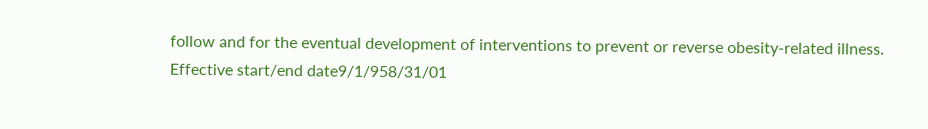follow and for the eventual development of interventions to prevent or reverse obesity-related illness.
Effective start/end date9/1/958/31/01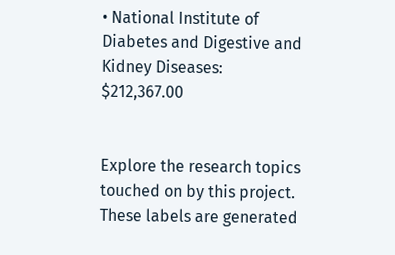• National Institute of Diabetes and Digestive and Kidney Diseases: $212,367.00


Explore the research topics touched on by this project. These labels are generated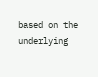based on the underlying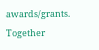awards/grants. Together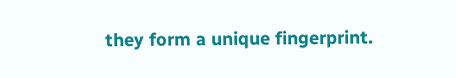they form a unique fingerprint.